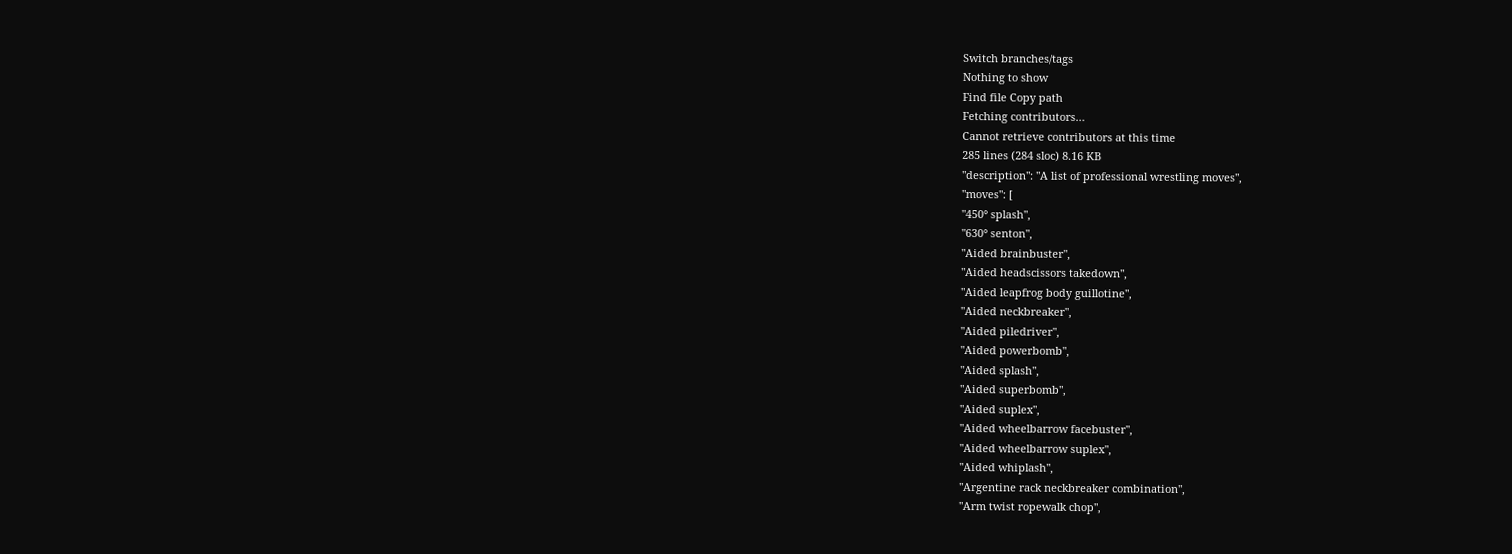Switch branches/tags
Nothing to show
Find file Copy path
Fetching contributors…
Cannot retrieve contributors at this time
285 lines (284 sloc) 8.16 KB
"description": "A list of professional wrestling moves",
"moves": [
"450° splash",
"630° senton",
"Aided brainbuster",
"Aided headscissors takedown",
"Aided leapfrog body guillotine",
"Aided neckbreaker",
"Aided piledriver",
"Aided powerbomb",
"Aided splash",
"Aided superbomb",
"Aided suplex",
"Aided wheelbarrow facebuster",
"Aided wheelbarrow suplex",
"Aided whiplash",
"Argentine rack neckbreaker combination",
"Arm twist ropewalk chop",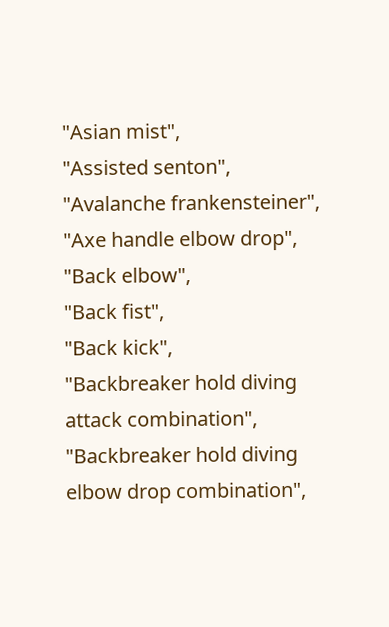"Asian mist",
"Assisted senton",
"Avalanche frankensteiner",
"Axe handle elbow drop",
"Back elbow",
"Back fist",
"Back kick",
"Backbreaker hold diving attack combination",
"Backbreaker hold diving elbow drop combination",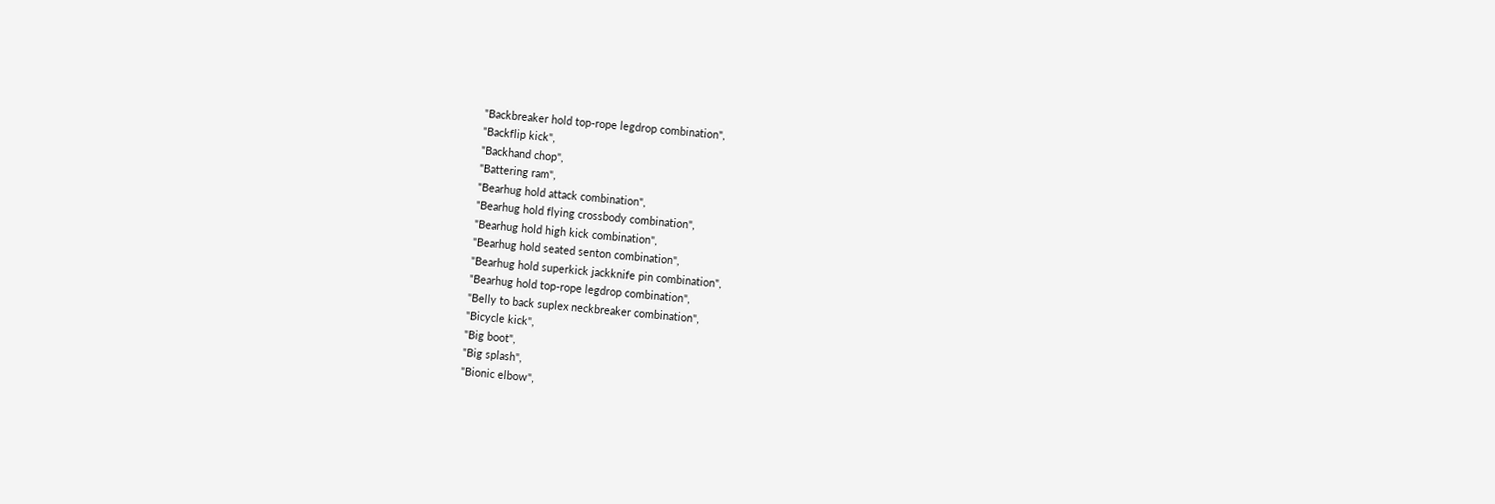"Backbreaker hold top-rope legdrop combination",
"Backflip kick",
"Backhand chop",
"Battering ram",
"Bearhug hold attack combination",
"Bearhug hold flying crossbody combination",
"Bearhug hold high kick combination",
"Bearhug hold seated senton combination",
"Bearhug hold superkick jackknife pin combination",
"Bearhug hold top-rope legdrop combination",
"Belly to back suplex neckbreaker combination",
"Bicycle kick",
"Big boot",
"Big splash",
"Bionic elbow",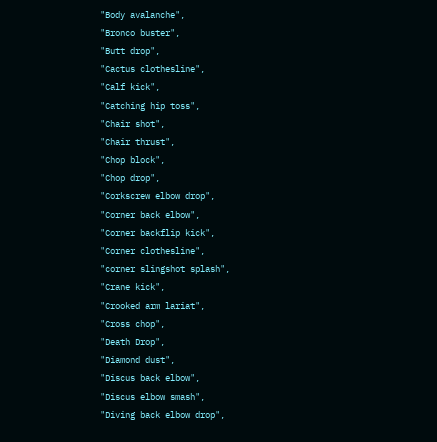"Body avalanche",
"Bronco buster",
"Butt drop",
"Cactus clothesline",
"Calf kick",
"Catching hip toss",
"Chair shot",
"Chair thrust",
"Chop block",
"Chop drop",
"Corkscrew elbow drop",
"Corner back elbow",
"Corner backflip kick",
"Corner clothesline",
"corner slingshot splash",
"Crane kick",
"Crooked arm lariat",
"Cross chop",
"Death Drop",
"Diamond dust",
"Discus back elbow",
"Discus elbow smash",
"Diving back elbow drop",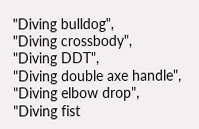"Diving bulldog",
"Diving crossbody",
"Diving DDT",
"Diving double axe handle",
"Diving elbow drop",
"Diving fist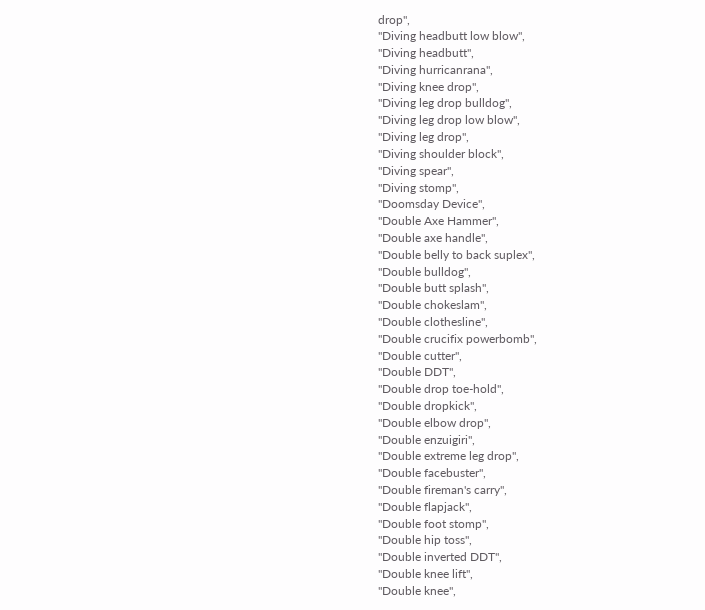drop",
"Diving headbutt low blow",
"Diving headbutt",
"Diving hurricanrana",
"Diving knee drop",
"Diving leg drop bulldog",
"Diving leg drop low blow",
"Diving leg drop",
"Diving shoulder block",
"Diving spear",
"Diving stomp",
"Doomsday Device",
"Double Axe Hammer",
"Double axe handle",
"Double belly to back suplex",
"Double bulldog",
"Double butt splash",
"Double chokeslam",
"Double clothesline",
"Double crucifix powerbomb",
"Double cutter",
"Double DDT",
"Double drop toe-hold",
"Double dropkick",
"Double elbow drop",
"Double enzuigiri",
"Double extreme leg drop",
"Double facebuster",
"Double fireman's carry",
"Double flapjack",
"Double foot stomp",
"Double hip toss",
"Double inverted DDT",
"Double knee lift",
"Double knee",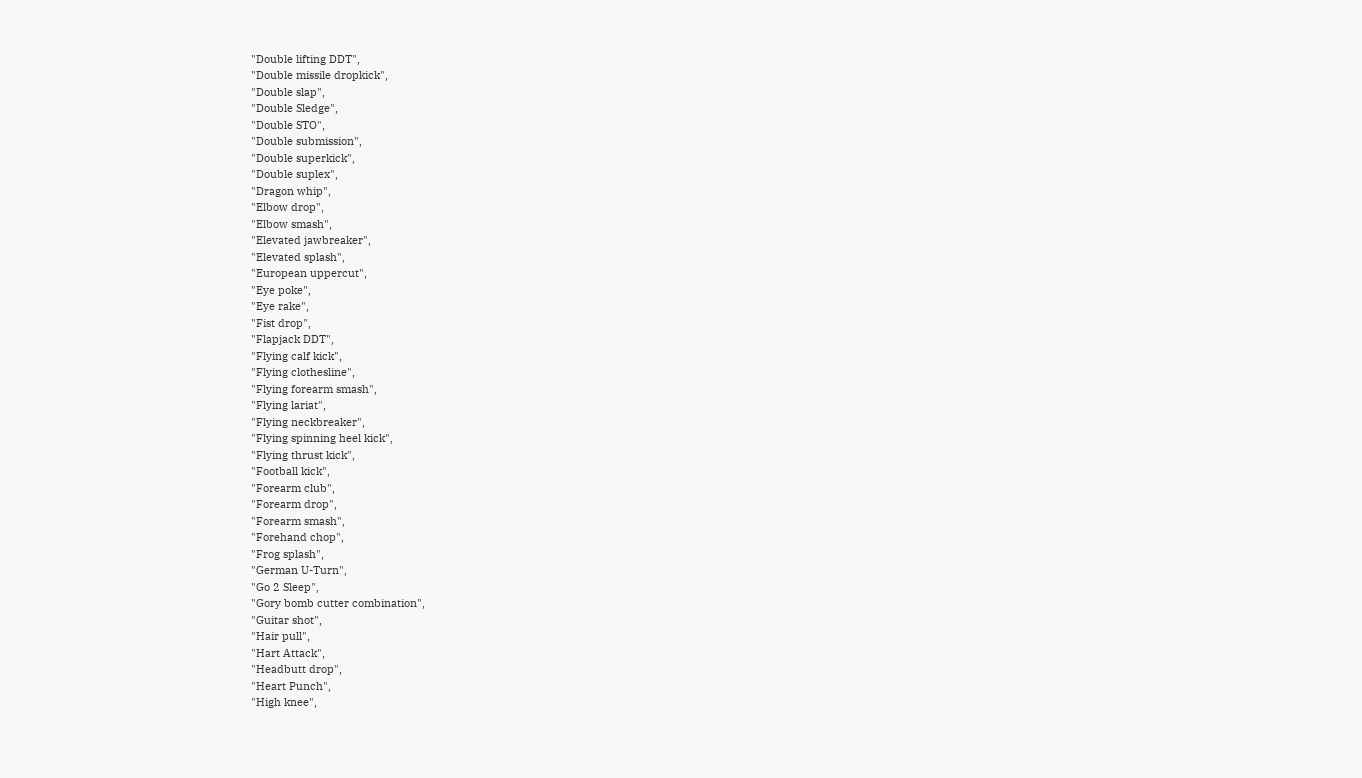"Double lifting DDT",
"Double missile dropkick",
"Double slap",
"Double Sledge",
"Double STO",
"Double submission",
"Double superkick",
"Double suplex",
"Dragon whip",
"Elbow drop",
"Elbow smash",
"Elevated jawbreaker",
"Elevated splash",
"European uppercut",
"Eye poke",
"Eye rake",
"Fist drop",
"Flapjack DDT",
"Flying calf kick",
"Flying clothesline",
"Flying forearm smash",
"Flying lariat",
"Flying neckbreaker",
"Flying spinning heel kick",
"Flying thrust kick",
"Football kick",
"Forearm club",
"Forearm drop",
"Forearm smash",
"Forehand chop",
"Frog splash",
"German U-Turn",
"Go 2 Sleep",
"Gory bomb cutter combination",
"Guitar shot",
"Hair pull",
"Hart Attack",
"Headbutt drop",
"Heart Punch",
"High knee",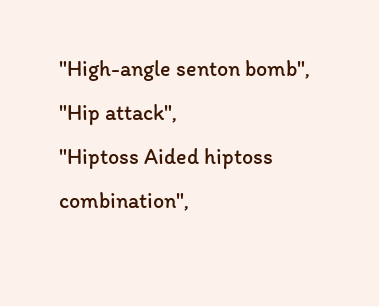"High-angle senton bomb",
"Hip attack",
"Hiptoss Aided hiptoss combination",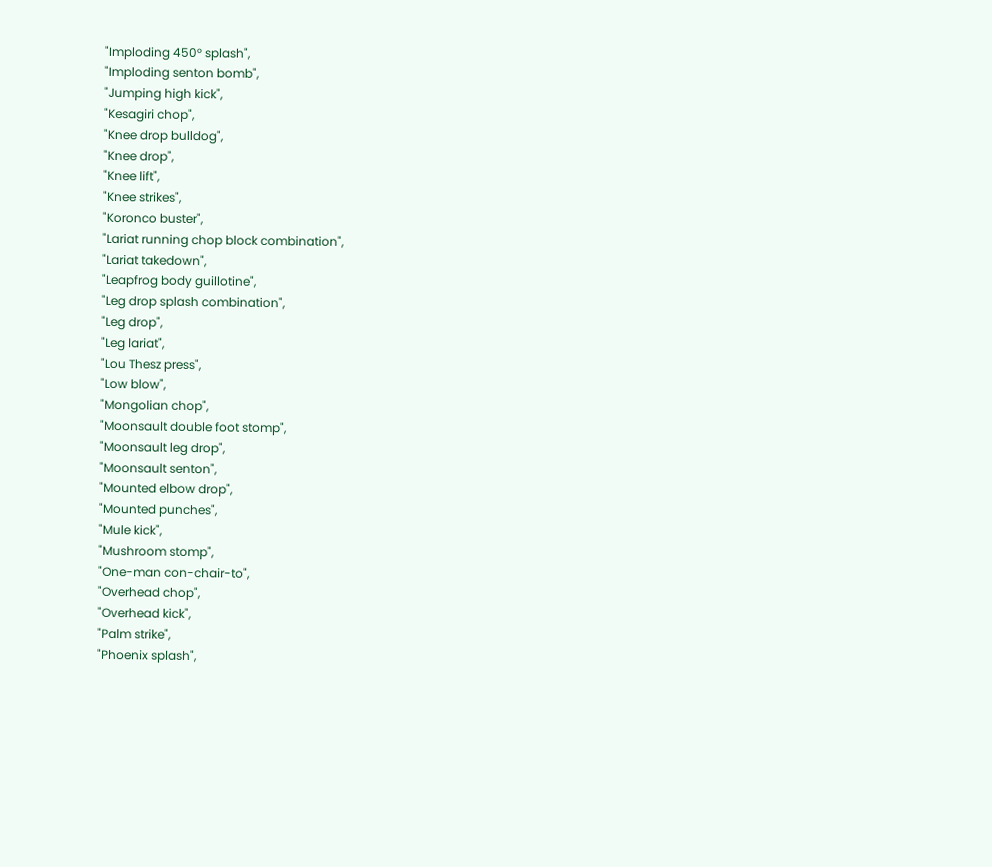"Imploding 450° splash",
"Imploding senton bomb",
"Jumping high kick",
"Kesagiri chop",
"Knee drop bulldog",
"Knee drop",
"Knee lift",
"Knee strikes",
"Koronco buster",
"Lariat running chop block combination",
"Lariat takedown",
"Leapfrog body guillotine",
"Leg drop splash combination",
"Leg drop",
"Leg lariat",
"Lou Thesz press",
"Low blow",
"Mongolian chop",
"Moonsault double foot stomp",
"Moonsault leg drop",
"Moonsault senton",
"Mounted elbow drop",
"Mounted punches",
"Mule kick",
"Mushroom stomp",
"One-man con-chair-to",
"Overhead chop",
"Overhead kick",
"Palm strike",
"Phoenix splash",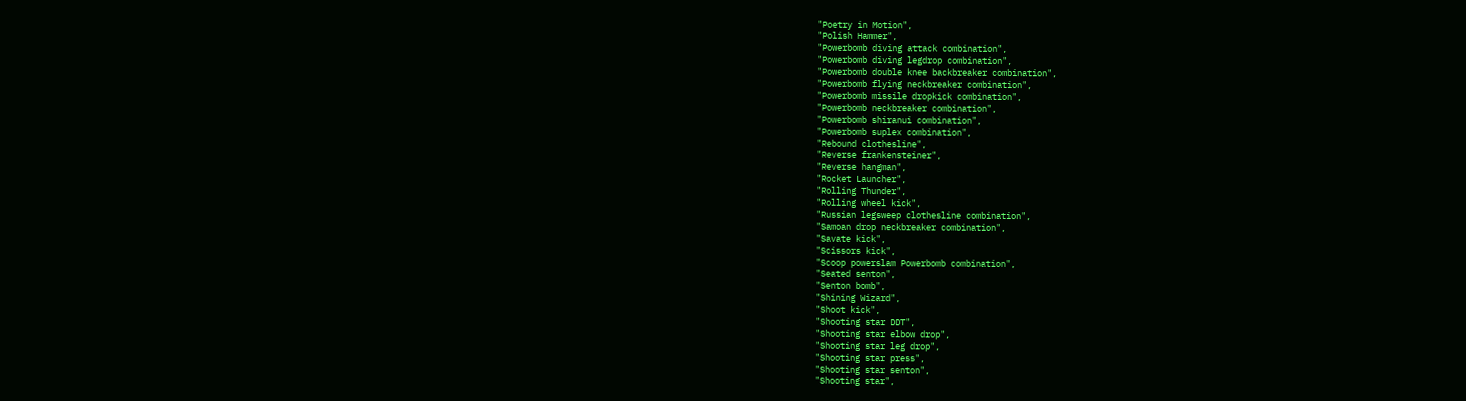"Poetry in Motion",
"Polish Hammer",
"Powerbomb diving attack combination",
"Powerbomb diving legdrop combination",
"Powerbomb double knee backbreaker combination",
"Powerbomb flying neckbreaker combination",
"Powerbomb missile dropkick combination",
"Powerbomb neckbreaker combination",
"Powerbomb shiranui combination",
"Powerbomb suplex combination",
"Rebound clothesline",
"Reverse frankensteiner",
"Reverse hangman",
"Rocket Launcher",
"Rolling Thunder",
"Rolling wheel kick",
"Russian legsweep clothesline combination",
"Samoan drop neckbreaker combination",
"Savate kick",
"Scissors kick",
"Scoop powerslam Powerbomb combination",
"Seated senton",
"Senton bomb",
"Shining Wizard",
"Shoot kick",
"Shooting star DDT",
"Shooting star elbow drop",
"Shooting star leg drop",
"Shooting star press",
"Shooting star senton",
"Shooting star",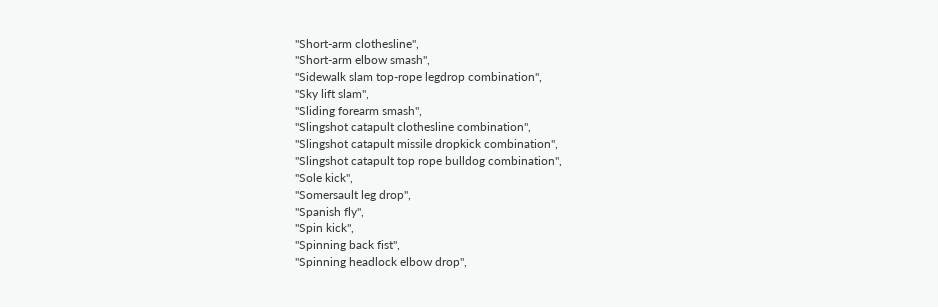"Short-arm clothesline",
"Short-arm elbow smash",
"Sidewalk slam top-rope legdrop combination",
"Sky lift slam",
"Sliding forearm smash",
"Slingshot catapult clothesline combination",
"Slingshot catapult missile dropkick combination",
"Slingshot catapult top rope bulldog combination",
"Sole kick",
"Somersault leg drop",
"Spanish fly",
"Spin kick",
"Spinning back fist",
"Spinning headlock elbow drop",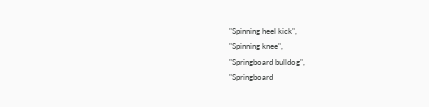"Spinning heel kick",
"Spinning knee",
"Springboard bulldog",
"Springboard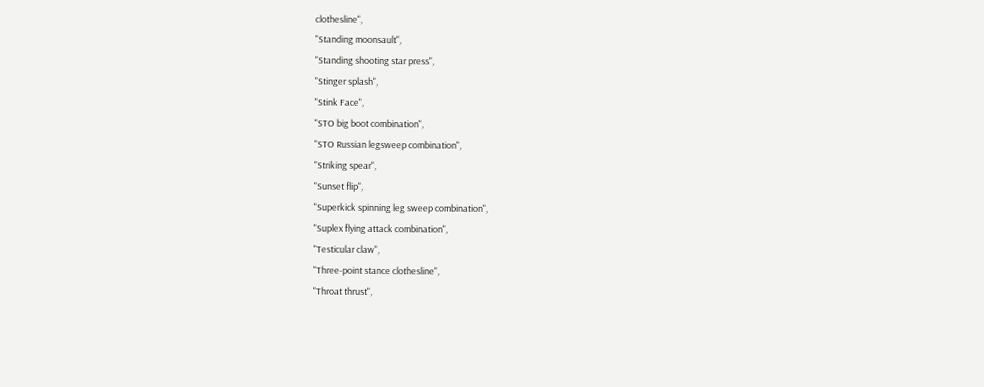clothesline",
"Standing moonsault",
"Standing shooting star press",
"Stinger splash",
"Stink Face",
"STO big boot combination",
"STO Russian legsweep combination",
"Striking spear",
"Sunset flip",
"Superkick spinning leg sweep combination",
"Suplex flying attack combination",
"Testicular claw",
"Three-point stance clothesline",
"Throat thrust",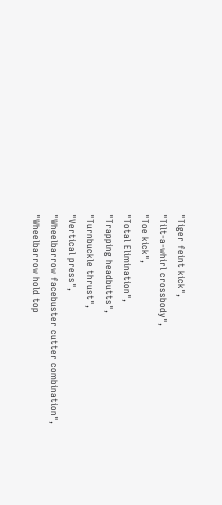"Tiger feint kick",
"Tilt-a-whirl crossbody",
"Toe kick",
"Total Elimination",
"Trapping headbutts",
"Turnbuckle thrust",
"Vertical press",
"Wheelbarrow facebuster cutter combination",
"Wheelbarrow hold top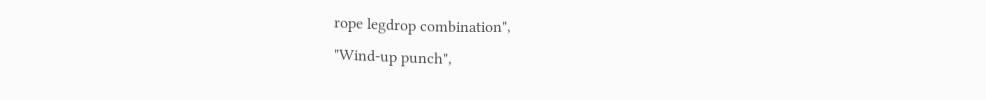rope legdrop combination",
"Wind-up punch",